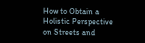How to Obtain a Holistic Perspective on Streets and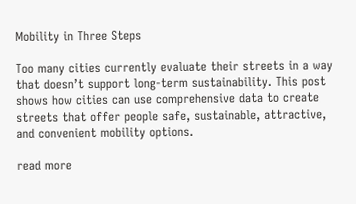Mobility in Three Steps

Too many cities currently evaluate their streets in a way that doesn’t support long-term sustainability. This post shows how cities can use comprehensive data to create streets that offer people safe, sustainable, attractive, and convenient mobility options.

read more